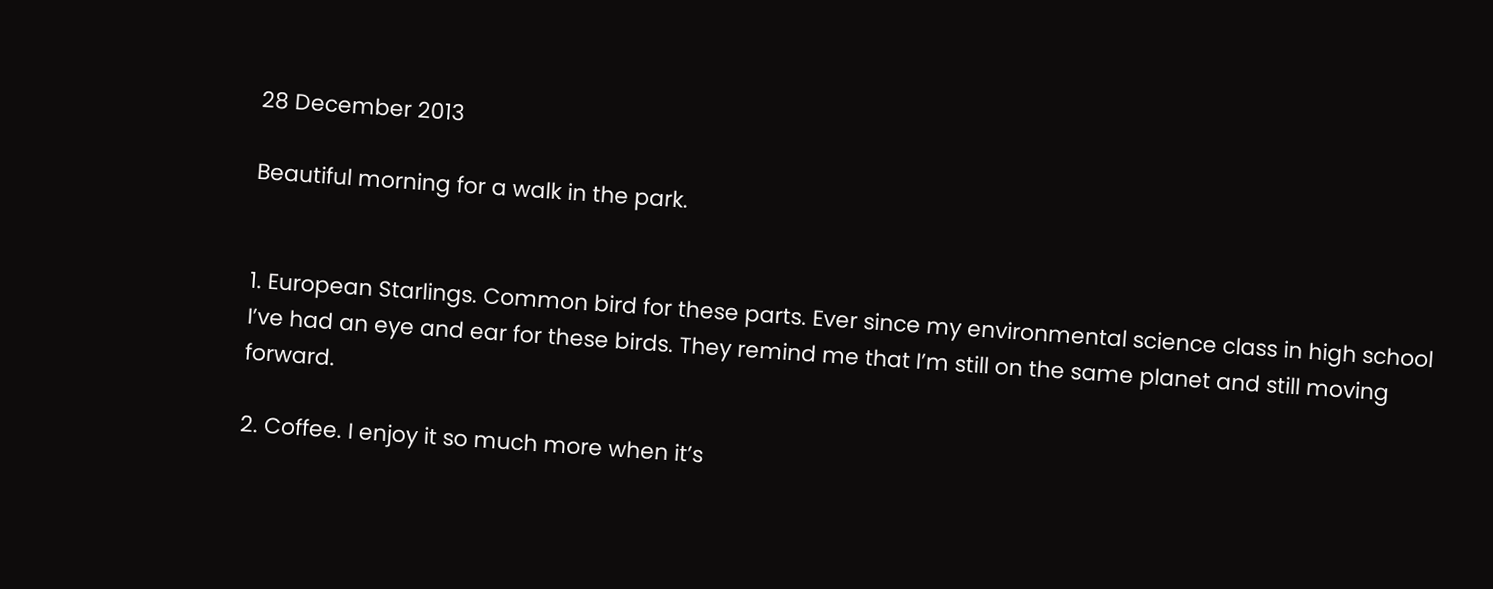28 December 2013

Beautiful morning for a walk in the park.


1. European Starlings. Common bird for these parts. Ever since my environmental science class in high school I’ve had an eye and ear for these birds. They remind me that I’m still on the same planet and still moving forward.

2. Coffee. I enjoy it so much more when it’s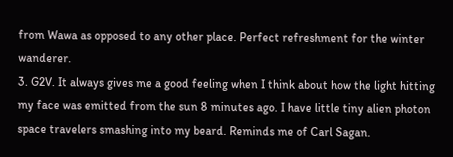from Wawa as opposed to any other place. Perfect refreshment for the winter wanderer.
3. G2V. It always gives me a good feeling when I think about how the light hitting my face was emitted from the sun 8 minutes ago. I have little tiny alien photon space travelers smashing into my beard. Reminds me of Carl Sagan.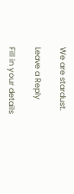We are stardust.

Leave a Reply

Fill in your details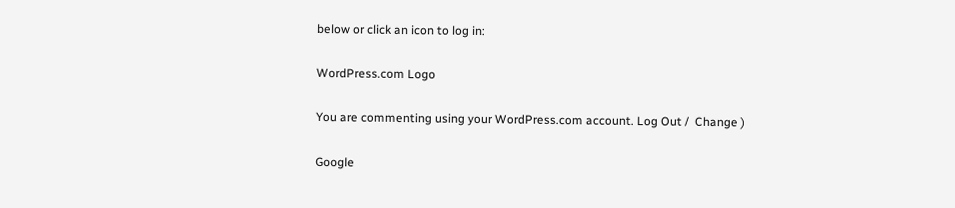below or click an icon to log in:

WordPress.com Logo

You are commenting using your WordPress.com account. Log Out /  Change )

Google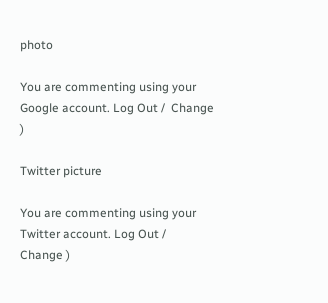photo

You are commenting using your Google account. Log Out /  Change )

Twitter picture

You are commenting using your Twitter account. Log Out /  Change )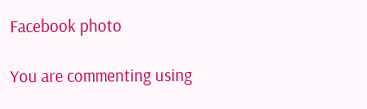Facebook photo

You are commenting using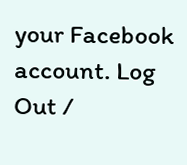your Facebook account. Log Out /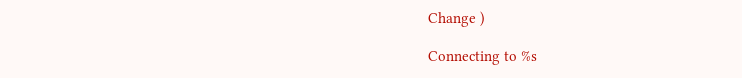Change )

Connecting to %s